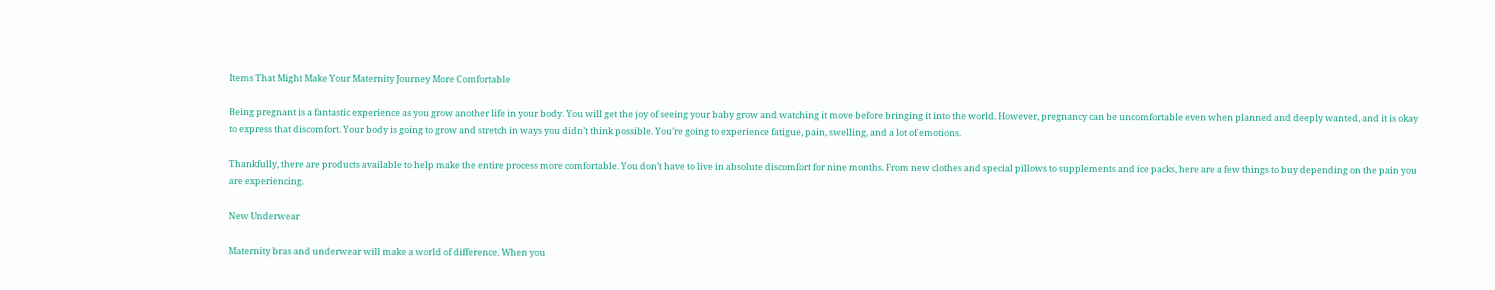Items That Might Make Your Maternity Journey More Comfortable

Being pregnant is a fantastic experience as you grow another life in your body. You will get the joy of seeing your baby grow and watching it move before bringing it into the world. However, pregnancy can be uncomfortable even when planned and deeply wanted, and it is okay to express that discomfort. Your body is going to grow and stretch in ways you didn’t think possible. You’re going to experience fatigue, pain, swelling, and a lot of emotions.

Thankfully, there are products available to help make the entire process more comfortable. You don’t have to live in absolute discomfort for nine months. From new clothes and special pillows to supplements and ice packs, here are a few things to buy depending on the pain you are experiencing.

New Underwear

Maternity bras and underwear will make a world of difference. When you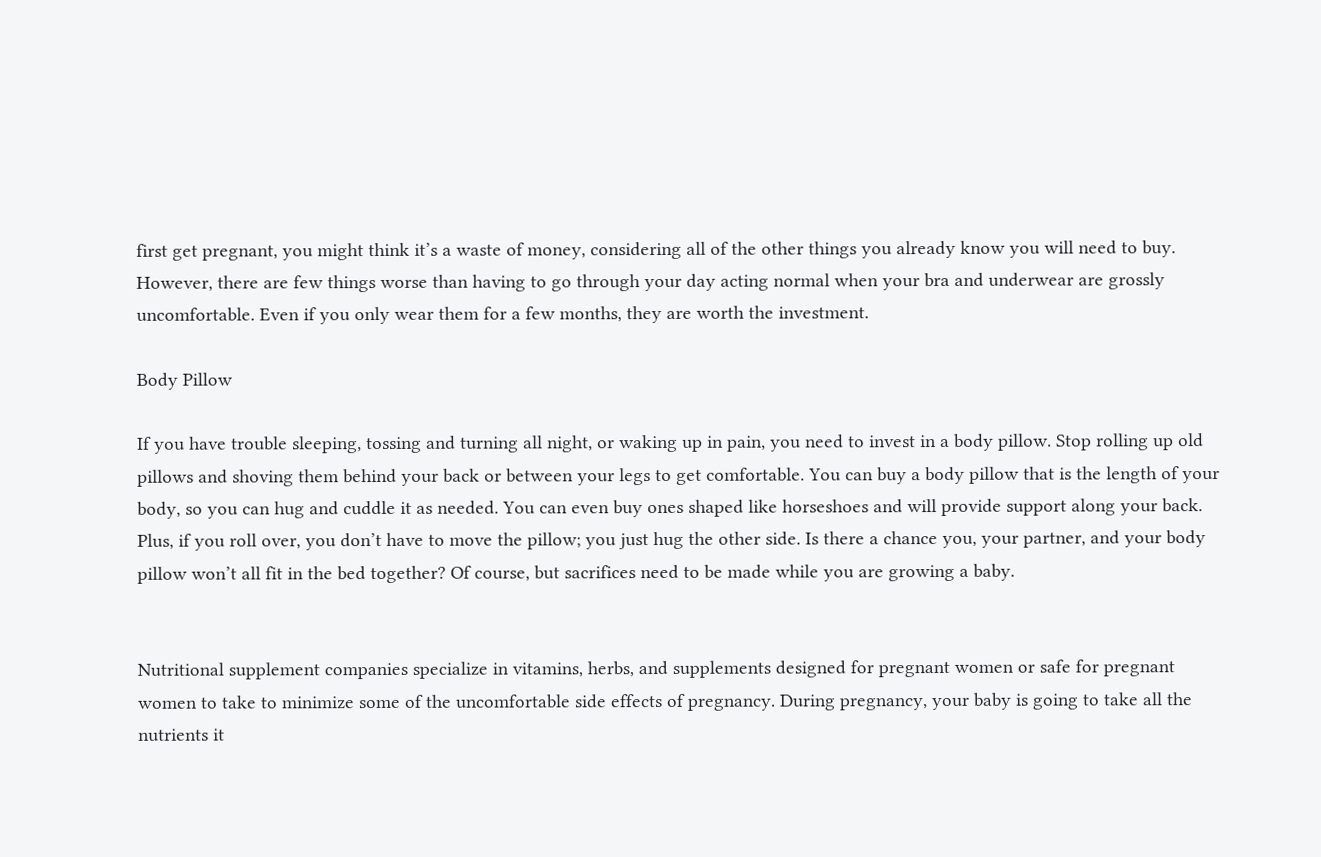first get pregnant, you might think it’s a waste of money, considering all of the other things you already know you will need to buy. However, there are few things worse than having to go through your day acting normal when your bra and underwear are grossly uncomfortable. Even if you only wear them for a few months, they are worth the investment.

Body Pillow

If you have trouble sleeping, tossing and turning all night, or waking up in pain, you need to invest in a body pillow. Stop rolling up old pillows and shoving them behind your back or between your legs to get comfortable. You can buy a body pillow that is the length of your body, so you can hug and cuddle it as needed. You can even buy ones shaped like horseshoes and will provide support along your back. Plus, if you roll over, you don’t have to move the pillow; you just hug the other side. Is there a chance you, your partner, and your body pillow won’t all fit in the bed together? Of course, but sacrifices need to be made while you are growing a baby.


Nutritional supplement companies specialize in vitamins, herbs, and supplements designed for pregnant women or safe for pregnant women to take to minimize some of the uncomfortable side effects of pregnancy. During pregnancy, your baby is going to take all the nutrients it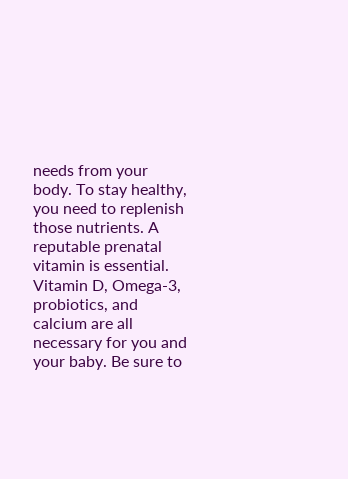needs from your body. To stay healthy, you need to replenish those nutrients. A reputable prenatal vitamin is essential. Vitamin D, Omega-3, probiotics, and calcium are all necessary for you and your baby. Be sure to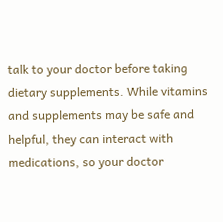talk to your doctor before taking dietary supplements. While vitamins and supplements may be safe and helpful, they can interact with medications, so your doctor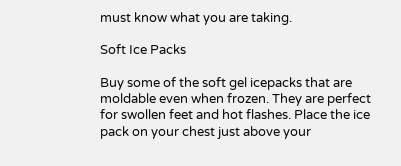must know what you are taking.

Soft Ice Packs

Buy some of the soft gel icepacks that are moldable even when frozen. They are perfect for swollen feet and hot flashes. Place the ice pack on your chest just above your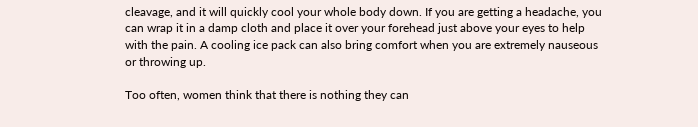cleavage, and it will quickly cool your whole body down. If you are getting a headache, you can wrap it in a damp cloth and place it over your forehead just above your eyes to help with the pain. A cooling ice pack can also bring comfort when you are extremely nauseous or throwing up.

Too often, women think that there is nothing they can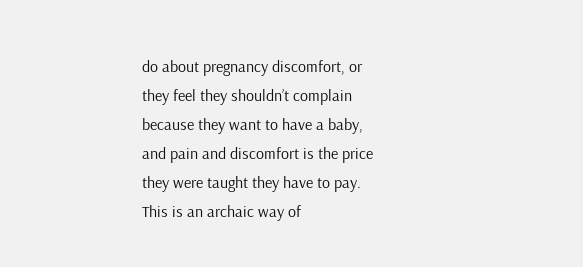do about pregnancy discomfort, or they feel they shouldn’t complain because they want to have a baby, and pain and discomfort is the price they were taught they have to pay. This is an archaic way of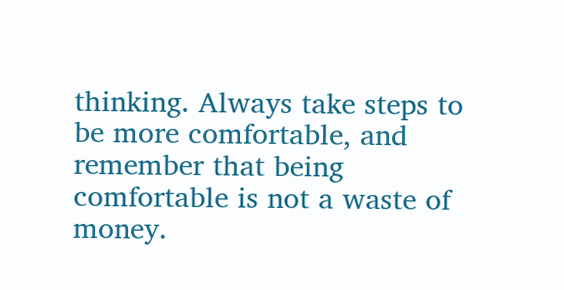thinking. Always take steps to be more comfortable, and remember that being comfortable is not a waste of money.